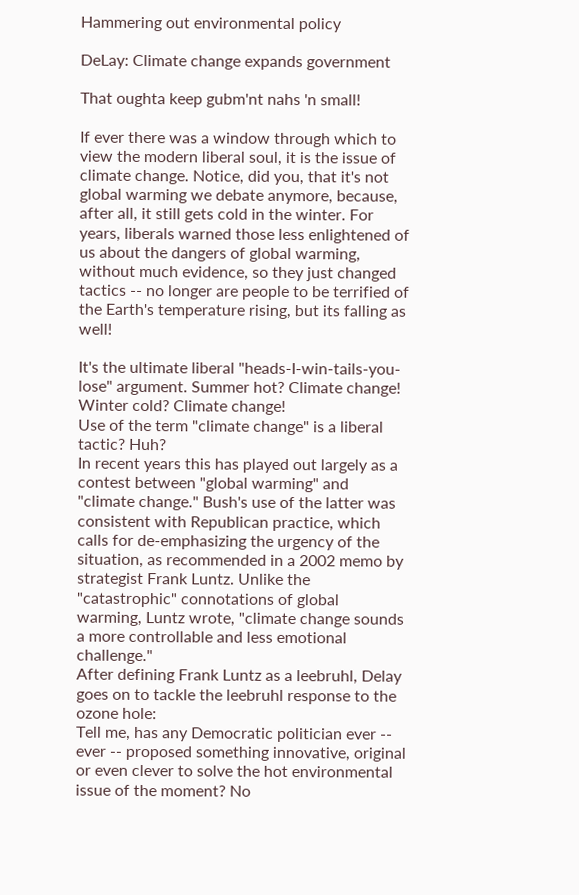Hammering out environmental policy

DeLay: Climate change expands government

That oughta keep gubm'nt nahs 'n small!

If ever there was a window through which to view the modern liberal soul, it is the issue of climate change. Notice, did you, that it's not global warming we debate anymore, because, after all, it still gets cold in the winter. For years, liberals warned those less enlightened of us about the dangers of global warming, without much evidence, so they just changed tactics -- no longer are people to be terrified of the Earth's temperature rising, but its falling as well!

It's the ultimate liberal "heads-I-win-tails-you-lose" argument. Summer hot? Climate change! Winter cold? Climate change!
Use of the term "climate change" is a liberal tactic? Huh?
In recent years this has played out largely as a contest between "global warming" and "climate change." Bush's use of the latter was consistent with Republican practice, which calls for de-emphasizing the urgency of the situation, as recommended in a 2002 memo by strategist Frank Luntz. Unlike the "catastrophic" connotations of global warming, Luntz wrote, "climate change sounds a more controllable and less emotional challenge."
After defining Frank Luntz as a leebruhl, Delay goes on to tackle the leebruhl response to the ozone hole:
Tell me, has any Democratic politician ever -- ever -- proposed something innovative, original or even clever to solve the hot environmental issue of the moment? No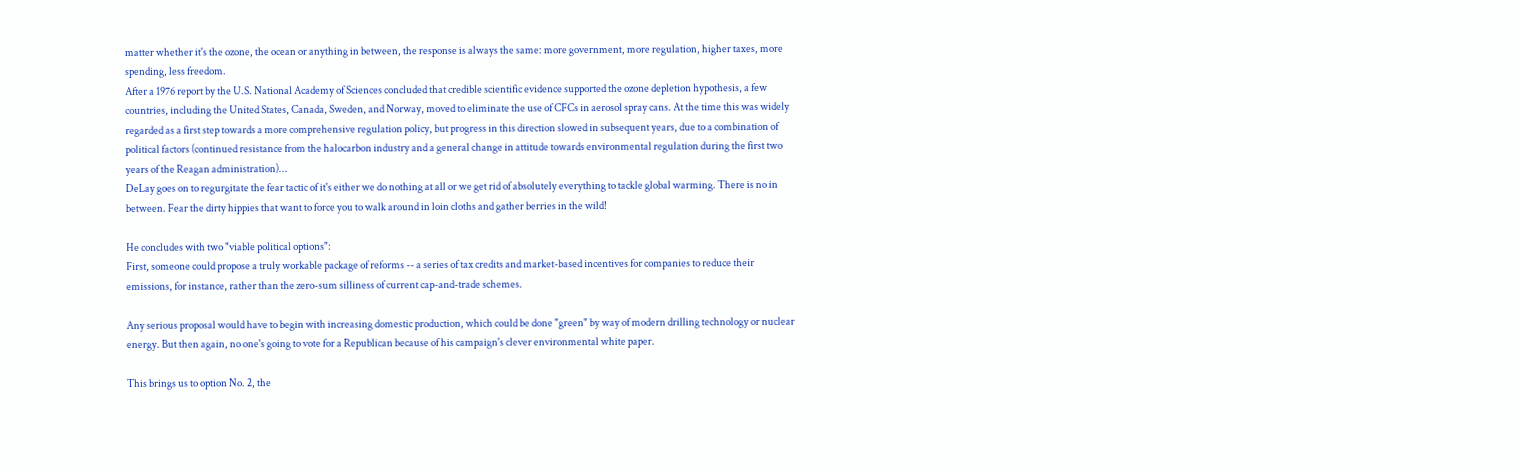matter whether it's the ozone, the ocean or anything in between, the response is always the same: more government, more regulation, higher taxes, more spending, less freedom.
After a 1976 report by the U.S. National Academy of Sciences concluded that credible scientific evidence supported the ozone depletion hypothesis, a few countries, including the United States, Canada, Sweden, and Norway, moved to eliminate the use of CFCs in aerosol spray cans. At the time this was widely regarded as a first step towards a more comprehensive regulation policy, but progress in this direction slowed in subsequent years, due to a combination of political factors (continued resistance from the halocarbon industry and a general change in attitude towards environmental regulation during the first two years of the Reagan administration)...
DeLay goes on to regurgitate the fear tactic of it's either we do nothing at all or we get rid of absolutely everything to tackle global warming. There is no in between. Fear the dirty hippies that want to force you to walk around in loin cloths and gather berries in the wild!

He concludes with two "viable political options":
First, someone could propose a truly workable package of reforms -- a series of tax credits and market-based incentives for companies to reduce their emissions, for instance, rather than the zero-sum silliness of current cap-and-trade schemes.

Any serious proposal would have to begin with increasing domestic production, which could be done "green" by way of modern drilling technology or nuclear energy. But then again, no one's going to vote for a Republican because of his campaign's clever environmental white paper.

This brings us to option No. 2, the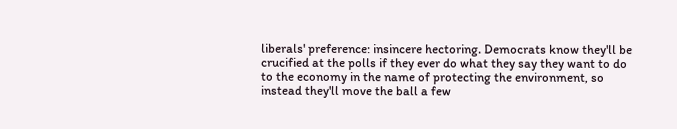liberals' preference: insincere hectoring. Democrats know they'll be crucified at the polls if they ever do what they say they want to do to the economy in the name of protecting the environment, so instead they'll move the ball a few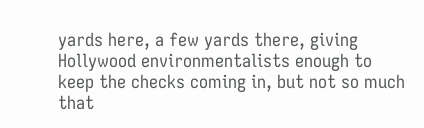yards here, a few yards there, giving Hollywood environmentalists enough to keep the checks coming in, but not so much that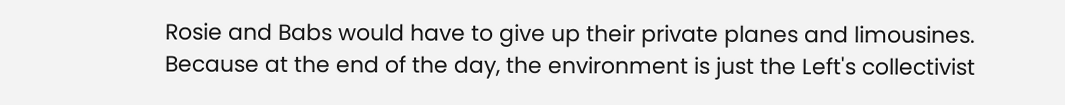Rosie and Babs would have to give up their private planes and limousines. Because at the end of the day, the environment is just the Left's collectivist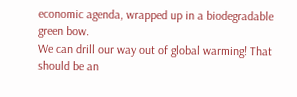economic agenda, wrapped up in a biodegradable green bow.
We can drill our way out of global warming! That should be an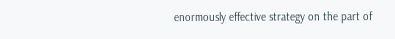enormously effective strategy on the part of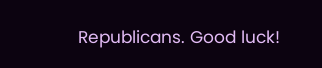Republicans. Good luck!